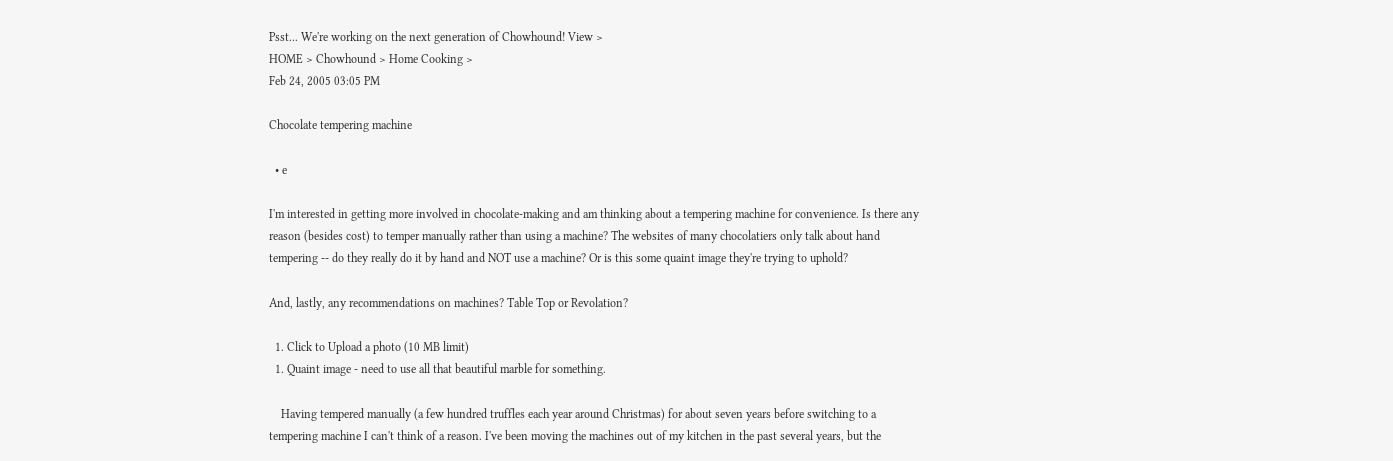Psst... We're working on the next generation of Chowhound! View >
HOME > Chowhound > Home Cooking >
Feb 24, 2005 03:05 PM

Chocolate tempering machine

  • e

I'm interested in getting more involved in chocolate-making and am thinking about a tempering machine for convenience. Is there any reason (besides cost) to temper manually rather than using a machine? The websites of many chocolatiers only talk about hand tempering -- do they really do it by hand and NOT use a machine? Or is this some quaint image they're trying to uphold?

And, lastly, any recommendations on machines? Table Top or Revolation?

  1. Click to Upload a photo (10 MB limit)
  1. Quaint image - need to use all that beautiful marble for something.

    Having tempered manually (a few hundred truffles each year around Christmas) for about seven years before switching to a tempering machine I can't think of a reason. I've been moving the machines out of my kitchen in the past several years, but the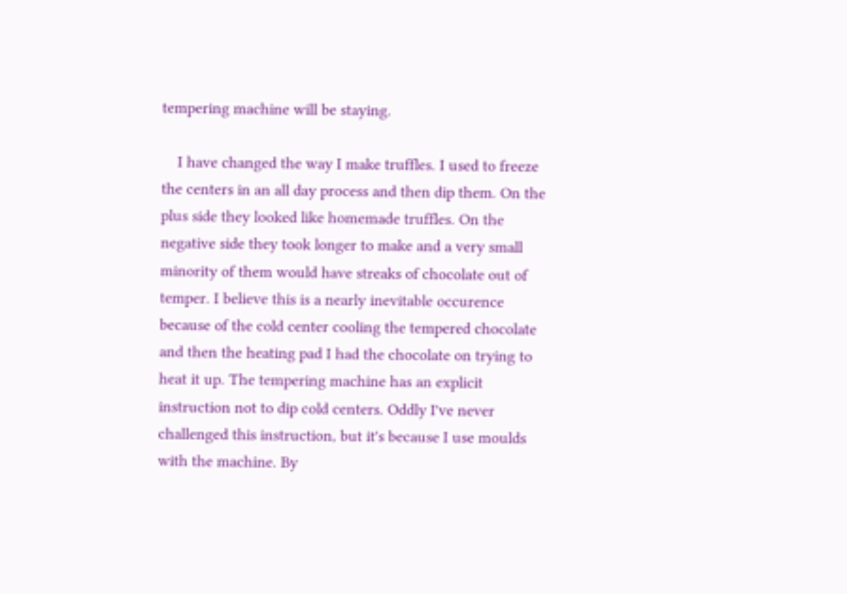tempering machine will be staying.

    I have changed the way I make truffles. I used to freeze the centers in an all day process and then dip them. On the plus side they looked like homemade truffles. On the negative side they took longer to make and a very small minority of them would have streaks of chocolate out of temper. I believe this is a nearly inevitable occurence because of the cold center cooling the tempered chocolate and then the heating pad I had the chocolate on trying to heat it up. The tempering machine has an explicit instruction not to dip cold centers. Oddly I've never challenged this instruction, but it's because I use moulds with the machine. By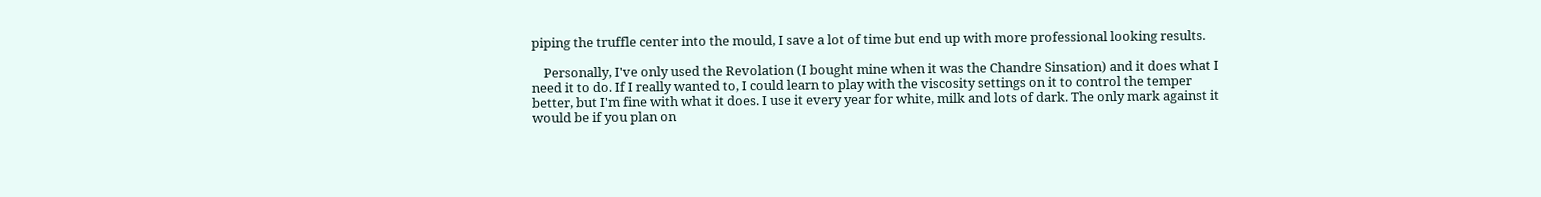piping the truffle center into the mould, I save a lot of time but end up with more professional looking results.

    Personally, I've only used the Revolation (I bought mine when it was the Chandre Sinsation) and it does what I need it to do. If I really wanted to, I could learn to play with the viscosity settings on it to control the temper better, but I'm fine with what it does. I use it every year for white, milk and lots of dark. The only mark against it would be if you plan on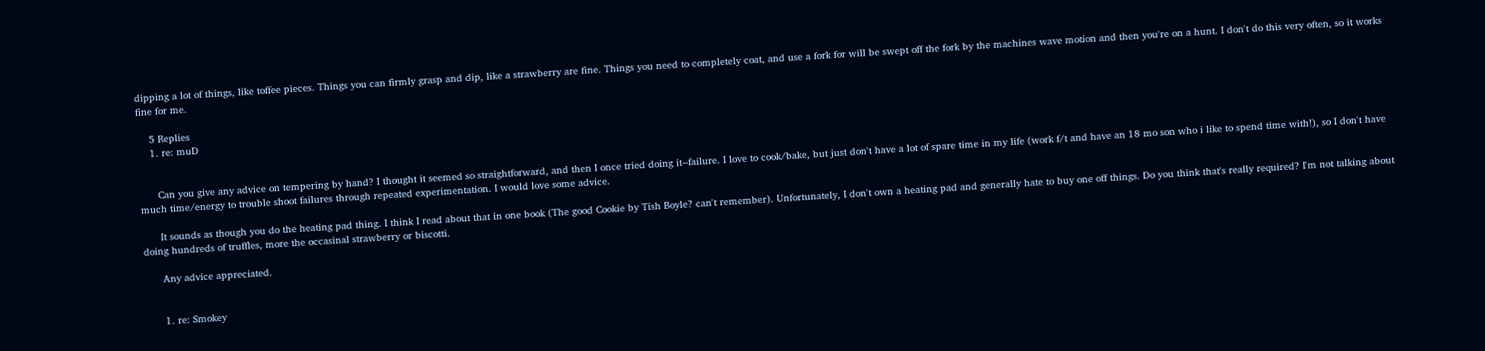dipping a lot of things, like toffee pieces. Things you can firmly grasp and dip, like a strawberry are fine. Things you need to completely coat, and use a fork for will be swept off the fork by the machines wave motion and then you're on a hunt. I don't do this very often, so it works fine for me.

    5 Replies
    1. re: muD


      Can you give any advice on tempering by hand? I thought it seemed so straightforward, and then I once tried doing it--failure. I love to cook/bake, but just don't have a lot of spare time in my life (work f/t and have an 18 mo son who i like to spend time with!), so I don't have much time/energy to trouble shoot failures through repeated experimentation. I would love some advice.

      It sounds as though you do the heating pad thing. I think I read about that in one book (The good Cookie by Tish Boyle? can't remember). Unfortunately, I don't own a heating pad and generally hate to buy one off things. Do you think that's really required? I'm not talking about doing hundreds of truffles, more the occasinal strawberry or biscotti.

      Any advice appreciated.


      1. re: Smokey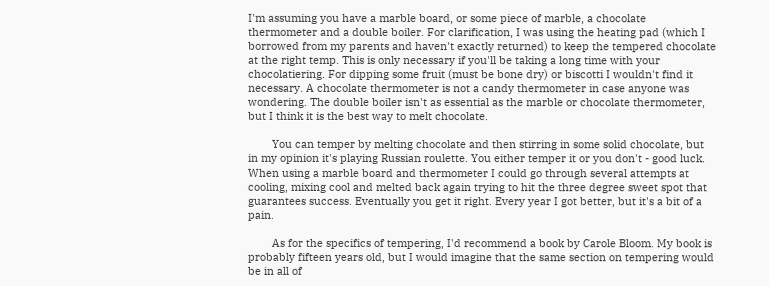I'm assuming you have a marble board, or some piece of marble, a chocolate thermometer and a double boiler. For clarification, I was using the heating pad (which I borrowed from my parents and haven't exactly returned) to keep the tempered chocolate at the right temp. This is only necessary if you'll be taking a long time with your chocolatiering. For dipping some fruit (must be bone dry) or biscotti I wouldn't find it necessary. A chocolate thermometer is not a candy thermometer in case anyone was wondering. The double boiler isn't as essential as the marble or chocolate thermometer, but I think it is the best way to melt chocolate.

        You can temper by melting chocolate and then stirring in some solid chocolate, but in my opinion it's playing Russian roulette. You either temper it or you don't - good luck. When using a marble board and thermometer I could go through several attempts at cooling, mixing cool and melted back again trying to hit the three degree sweet spot that guarantees success. Eventually you get it right. Every year I got better, but it's a bit of a pain.

        As for the specifics of tempering, I'd recommend a book by Carole Bloom. My book is probably fifteen years old, but I would imagine that the same section on tempering would be in all of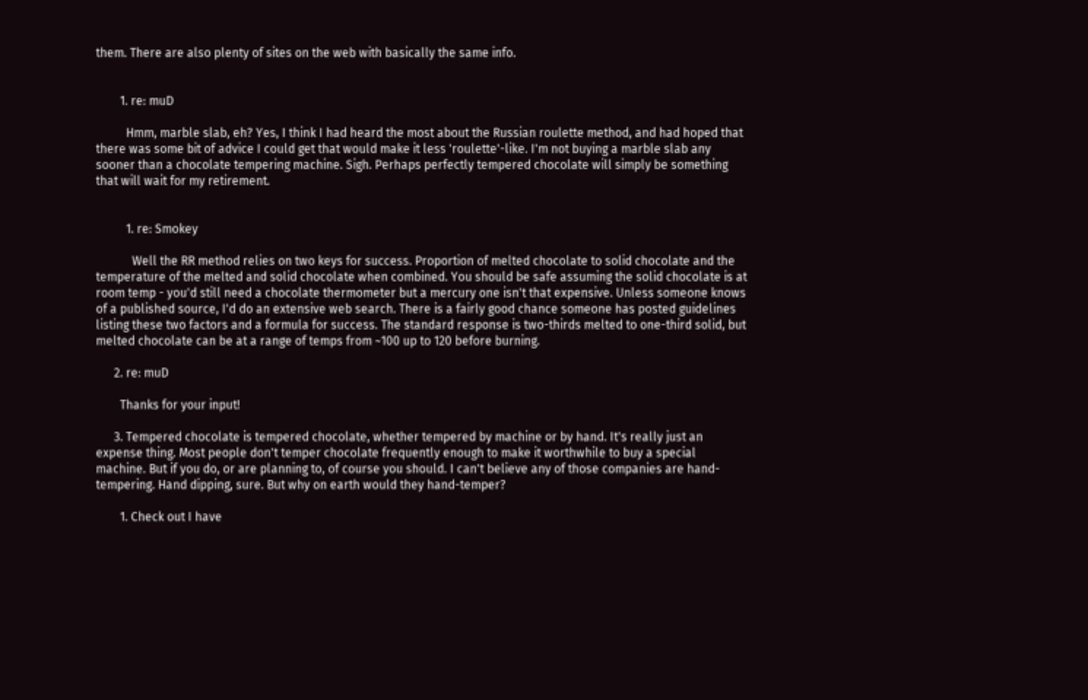them. There are also plenty of sites on the web with basically the same info.


        1. re: muD

          Hmm, marble slab, eh? Yes, I think I had heard the most about the Russian roulette method, and had hoped that there was some bit of advice I could get that would make it less 'roulette'-like. I'm not buying a marble slab any sooner than a chocolate tempering machine. Sigh. Perhaps perfectly tempered chocolate will simply be something that will wait for my retirement.


          1. re: Smokey

            Well the RR method relies on two keys for success. Proportion of melted chocolate to solid chocolate and the temperature of the melted and solid chocolate when combined. You should be safe assuming the solid chocolate is at room temp - you'd still need a chocolate thermometer but a mercury one isn't that expensive. Unless someone knows of a published source, I'd do an extensive web search. There is a fairly good chance someone has posted guidelines listing these two factors and a formula for success. The standard response is two-thirds melted to one-third solid, but melted chocolate can be at a range of temps from ~100 up to 120 before burning.

      2. re: muD

        Thanks for your input!

      3. Tempered chocolate is tempered chocolate, whether tempered by machine or by hand. It's really just an expense thing. Most people don't temper chocolate frequently enough to make it worthwhile to buy a special machine. But if you do, or are planning to, of course you should. I can't believe any of those companies are hand-tempering. Hand dipping, sure. But why on earth would they hand-temper?

        1. Check out I have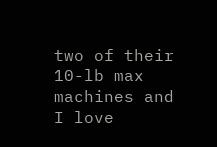two of their 10-lb max machines and I love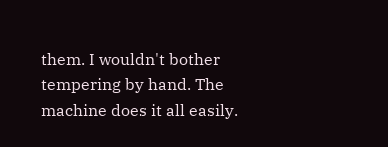them. I wouldn't bother tempering by hand. The machine does it all easily.